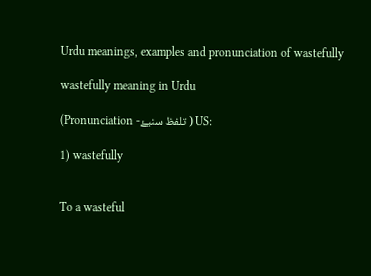Urdu meanings, examples and pronunciation of wastefully

wastefully meaning in Urdu

(Pronunciation -تلفظ سنیۓ ) US:

1) wastefully


To a wasteful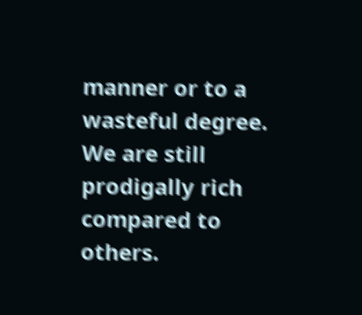manner or to a wasteful degree.
We are still prodigally rich compared to others.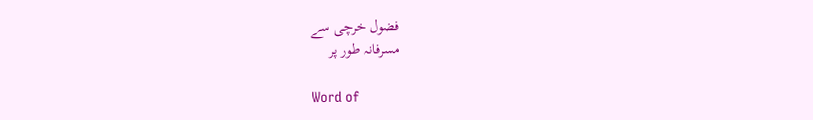فضول خرچی سے
مسرفانہ طور پر

Word of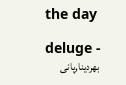the day

deluge -
بھردینا,پانی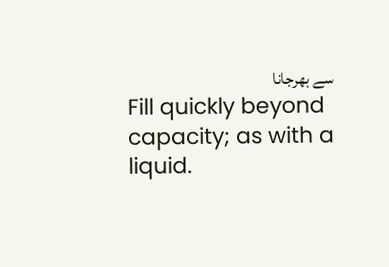سے بھرجانا
Fill quickly beyond capacity; as with a liquid.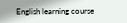English learning course